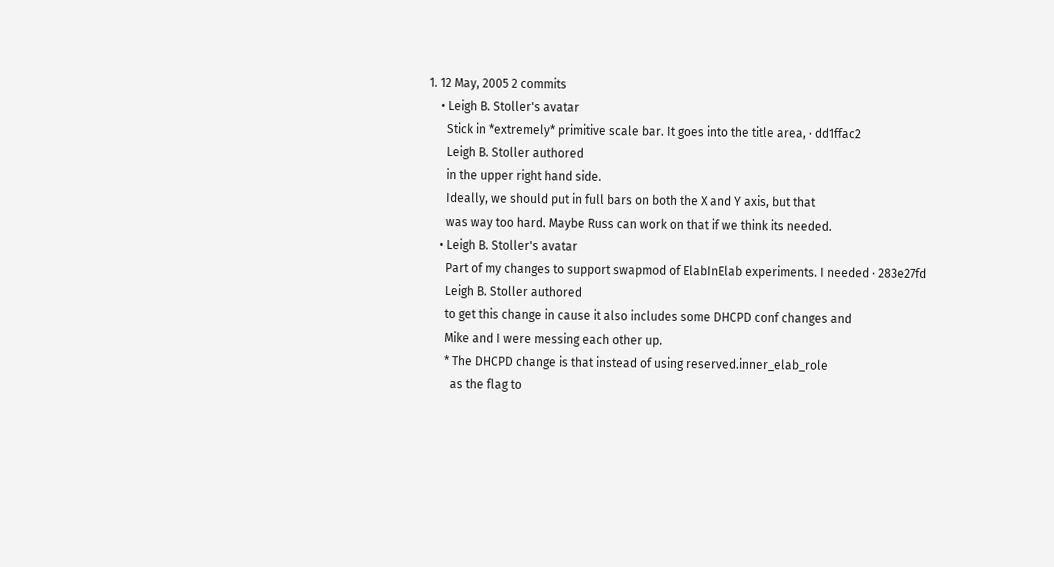1. 12 May, 2005 2 commits
    • Leigh B. Stoller's avatar
      Stick in *extremely* primitive scale bar. It goes into the title area, · dd1ffac2
      Leigh B. Stoller authored
      in the upper right hand side.
      Ideally, we should put in full bars on both the X and Y axis, but that
      was way too hard. Maybe Russ can work on that if we think its needed.
    • Leigh B. Stoller's avatar
      Part of my changes to support swapmod of ElabInElab experiments. I needed · 283e27fd
      Leigh B. Stoller authored
      to get this change in cause it also includes some DHCPD conf changes and
      Mike and I were messing each other up.
      * The DHCPD change is that instead of using reserved.inner_elab_role
        as the flag to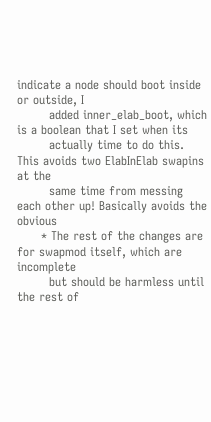indicate a node should boot inside or outside, I
        added inner_elab_boot, which is a boolean that I set when its
        actually time to do this. This avoids two ElabInElab swapins at the
        same time from messing each other up! Basically avoids the obvious
      * The rest of the changes are for swapmod itself, which are incomplete
        but should be harmless until the rest of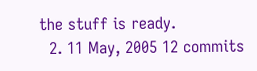the stuff is ready.
  2. 11 May, 2005 12 commits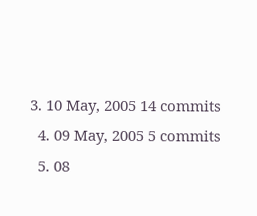3. 10 May, 2005 14 commits
  4. 09 May, 2005 5 commits
  5. 08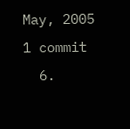May, 2005 1 commit
  6.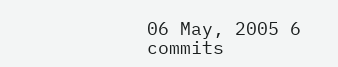06 May, 2005 6 commits